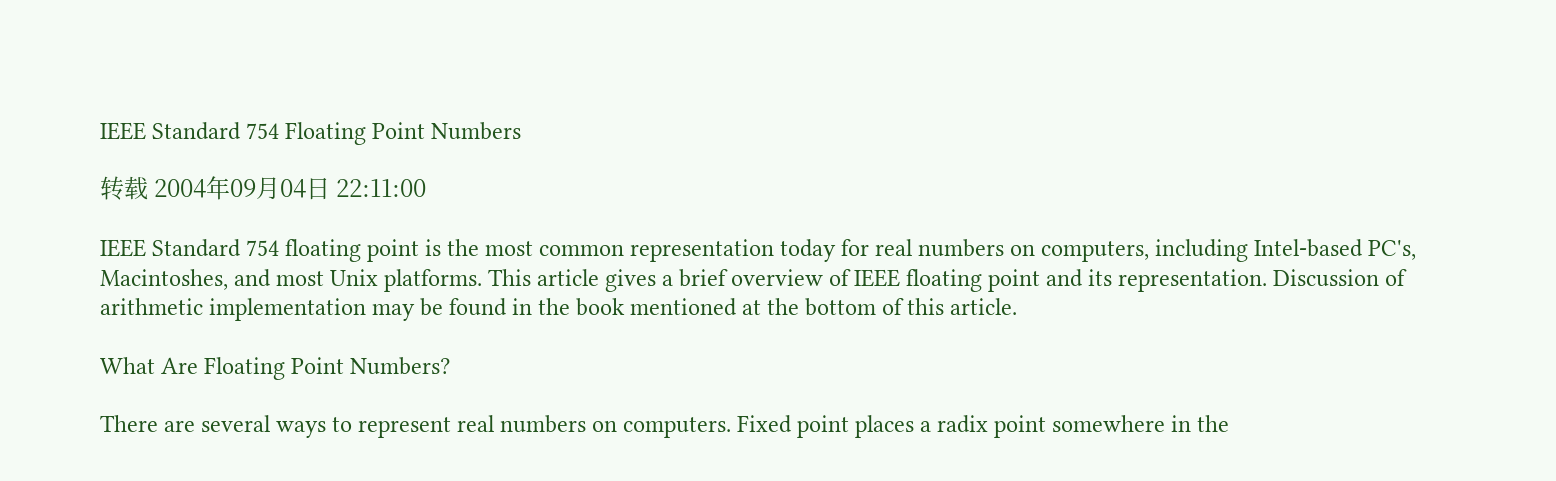IEEE Standard 754 Floating Point Numbers

转载 2004年09月04日 22:11:00

IEEE Standard 754 floating point is the most common representation today for real numbers on computers, including Intel-based PC's, Macintoshes, and most Unix platforms. This article gives a brief overview of IEEE floating point and its representation. Discussion of arithmetic implementation may be found in the book mentioned at the bottom of this article.

What Are Floating Point Numbers?

There are several ways to represent real numbers on computers. Fixed point places a radix point somewhere in the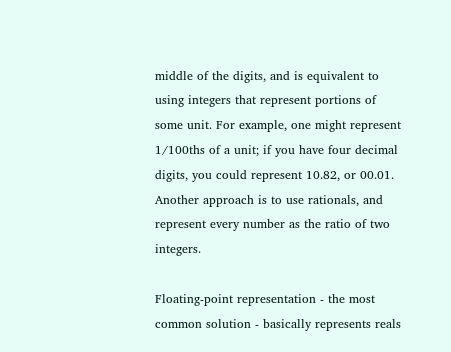middle of the digits, and is equivalent to using integers that represent portions of some unit. For example, one might represent 1/100ths of a unit; if you have four decimal digits, you could represent 10.82, or 00.01. Another approach is to use rationals, and represent every number as the ratio of two integers.

Floating-point representation - the most common solution - basically represents reals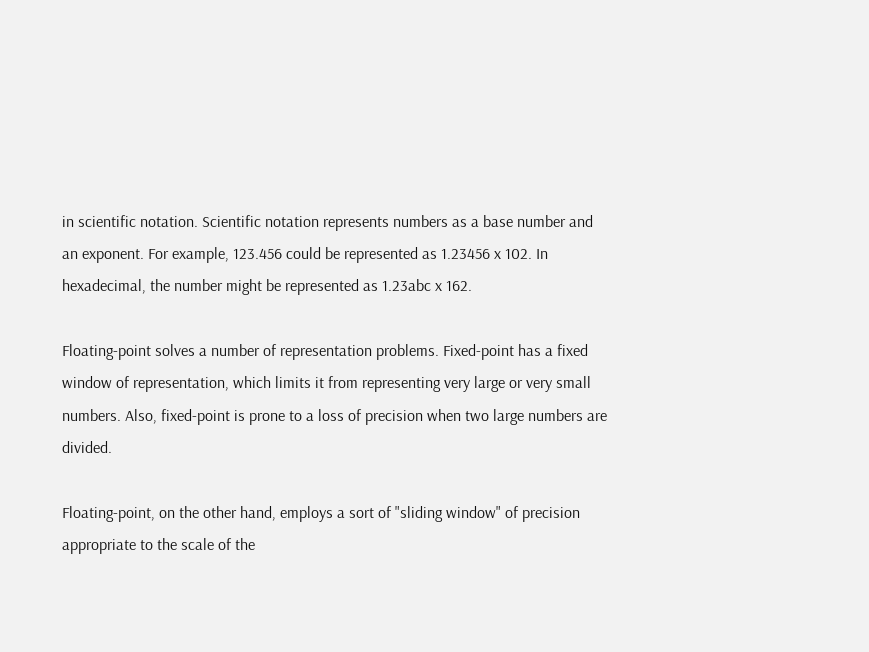in scientific notation. Scientific notation represents numbers as a base number and an exponent. For example, 123.456 could be represented as 1.23456 x 102. In hexadecimal, the number might be represented as 1.23abc x 162.

Floating-point solves a number of representation problems. Fixed-point has a fixed window of representation, which limits it from representing very large or very small numbers. Also, fixed-point is prone to a loss of precision when two large numbers are divided.

Floating-point, on the other hand, employs a sort of "sliding window" of precision appropriate to the scale of the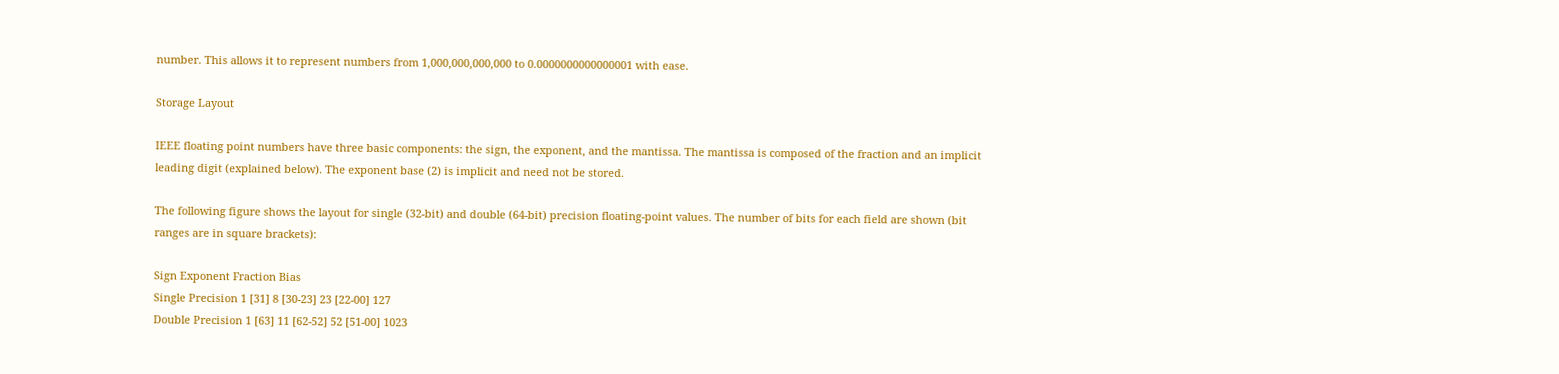number. This allows it to represent numbers from 1,000,000,000,000 to 0.0000000000000001 with ease.

Storage Layout

IEEE floating point numbers have three basic components: the sign, the exponent, and the mantissa. The mantissa is composed of the fraction and an implicit leading digit (explained below). The exponent base (2) is implicit and need not be stored.

The following figure shows the layout for single (32-bit) and double (64-bit) precision floating-point values. The number of bits for each field are shown (bit ranges are in square brackets):

Sign Exponent Fraction Bias
Single Precision 1 [31] 8 [30-23] 23 [22-00] 127
Double Precision 1 [63] 11 [62-52] 52 [51-00] 1023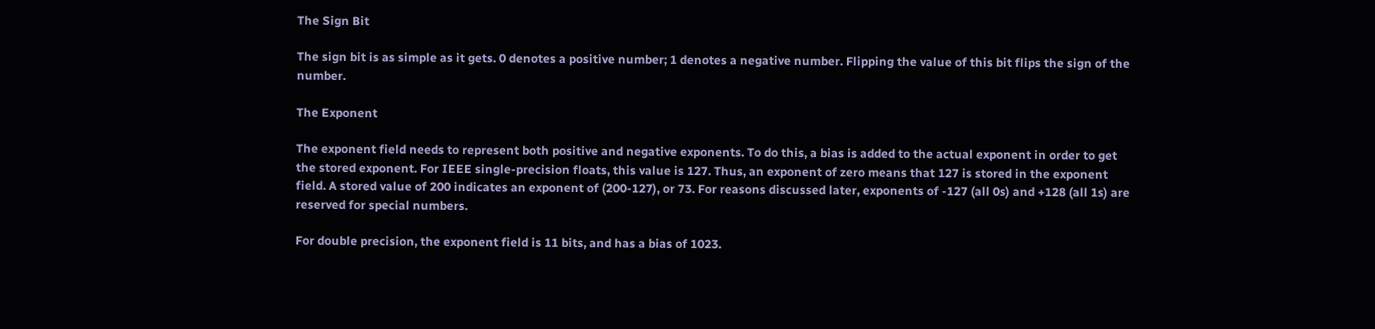The Sign Bit

The sign bit is as simple as it gets. 0 denotes a positive number; 1 denotes a negative number. Flipping the value of this bit flips the sign of the number.

The Exponent

The exponent field needs to represent both positive and negative exponents. To do this, a bias is added to the actual exponent in order to get the stored exponent. For IEEE single-precision floats, this value is 127. Thus, an exponent of zero means that 127 is stored in the exponent field. A stored value of 200 indicates an exponent of (200-127), or 73. For reasons discussed later, exponents of -127 (all 0s) and +128 (all 1s) are reserved for special numbers.

For double precision, the exponent field is 11 bits, and has a bias of 1023.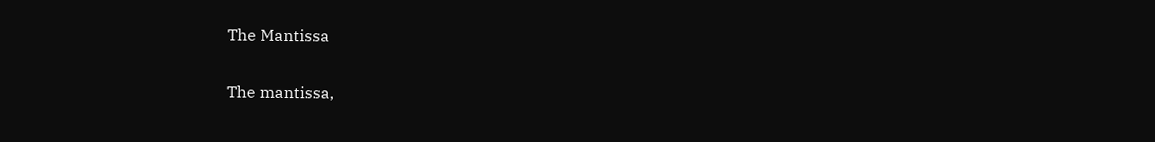The Mantissa

The mantissa,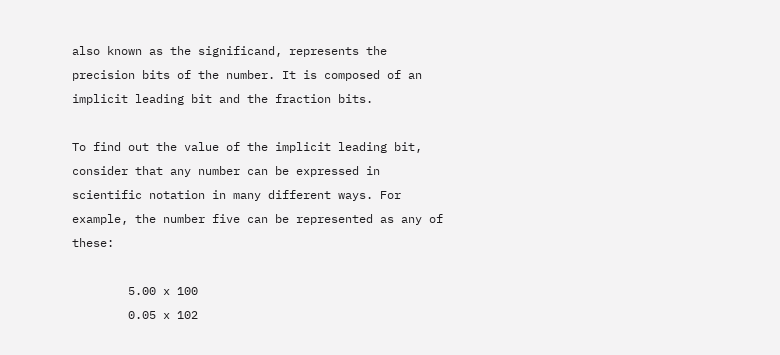also known as the significand, represents the precision bits of the number. It is composed of an implicit leading bit and the fraction bits.

To find out the value of the implicit leading bit, consider that any number can be expressed in scientific notation in many different ways. For example, the number five can be represented as any of these:

        5.00 x 100
        0.05 x 102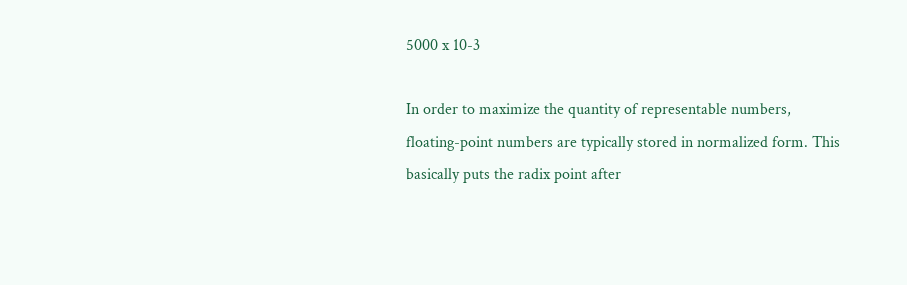5000 x 10-3

In order to maximize the quantity of representable numbers, floating-point numbers are typically stored in normalized form. This basically puts the radix point after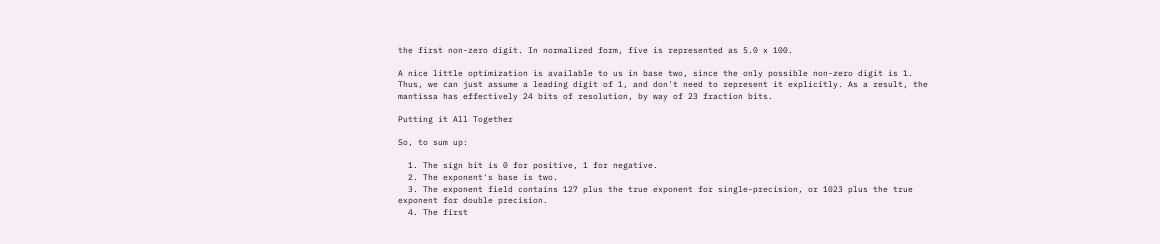the first non-zero digit. In normalized form, five is represented as 5.0 x 100.

A nice little optimization is available to us in base two, since the only possible non-zero digit is 1. Thus, we can just assume a leading digit of 1, and don't need to represent it explicitly. As a result, the mantissa has effectively 24 bits of resolution, by way of 23 fraction bits.

Putting it All Together

So, to sum up:

  1. The sign bit is 0 for positive, 1 for negative.
  2. The exponent's base is two.
  3. The exponent field contains 127 plus the true exponent for single-precision, or 1023 plus the true exponent for double precision.
  4. The first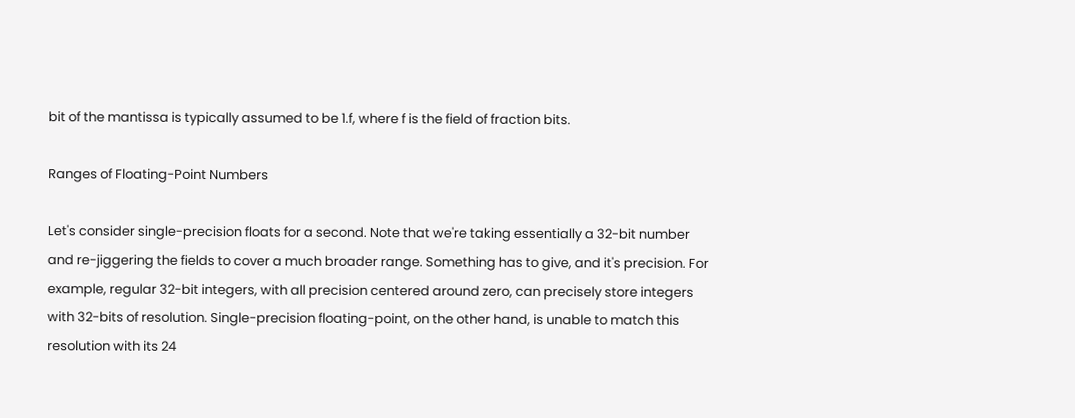bit of the mantissa is typically assumed to be 1.f, where f is the field of fraction bits.

Ranges of Floating-Point Numbers

Let's consider single-precision floats for a second. Note that we're taking essentially a 32-bit number and re-jiggering the fields to cover a much broader range. Something has to give, and it's precision. For example, regular 32-bit integers, with all precision centered around zero, can precisely store integers with 32-bits of resolution. Single-precision floating-point, on the other hand, is unable to match this resolution with its 24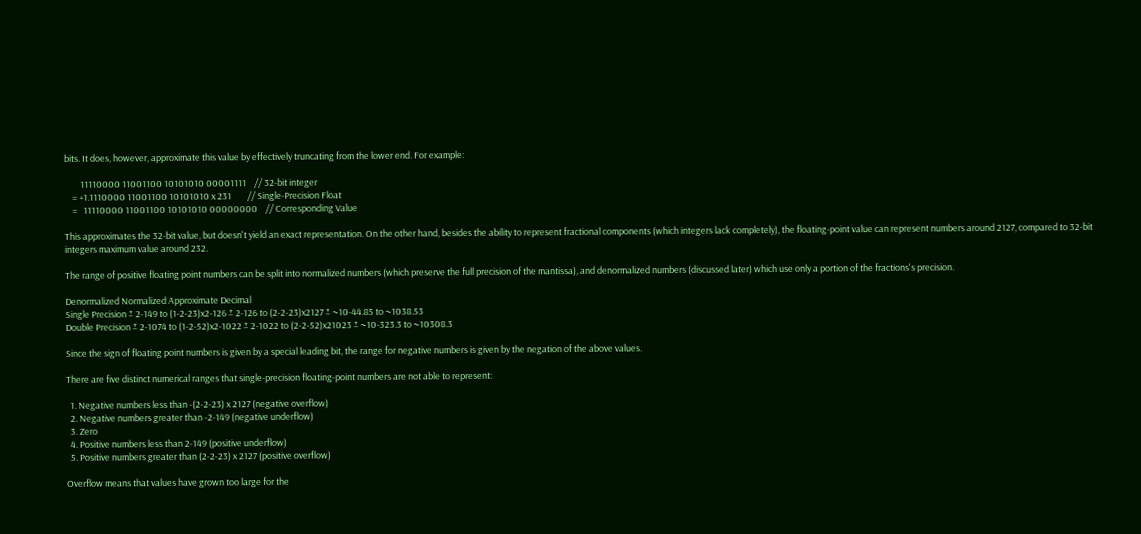bits. It does, however, approximate this value by effectively truncating from the lower end. For example:

        11110000 11001100 10101010 00001111    // 32-bit integer
    = +1.1110000 11001100 10101010 x 231        // Single-Precision Float
    =   11110000 11001100 10101010 00000000    // Corresponding Value

This approximates the 32-bit value, but doesn't yield an exact representation. On the other hand, besides the ability to represent fractional components (which integers lack completely), the floating-point value can represent numbers around 2127, compared to 32-bit integers maximum value around 232.

The range of positive floating point numbers can be split into normalized numbers (which preserve the full precision of the mantissa), and denormalized numbers (discussed later) which use only a portion of the fractions's precision.

Denormalized Normalized Approximate Decimal
Single Precision ± 2-149 to (1-2-23)x2-126 ± 2-126 to (2-2-23)x2127 ± ~10-44.85 to ~1038.53
Double Precision ± 2-1074 to (1-2-52)x2-1022 ± 2-1022 to (2-2-52)x21023 ± ~10-323.3 to ~10308.3

Since the sign of floating point numbers is given by a special leading bit, the range for negative numbers is given by the negation of the above values.

There are five distinct numerical ranges that single-precision floating-point numbers are not able to represent:

  1. Negative numbers less than -(2-2-23) x 2127 (negative overflow)
  2. Negative numbers greater than -2-149 (negative underflow)
  3. Zero
  4. Positive numbers less than 2-149 (positive underflow)
  5. Positive numbers greater than (2-2-23) x 2127 (positive overflow)

Overflow means that values have grown too large for the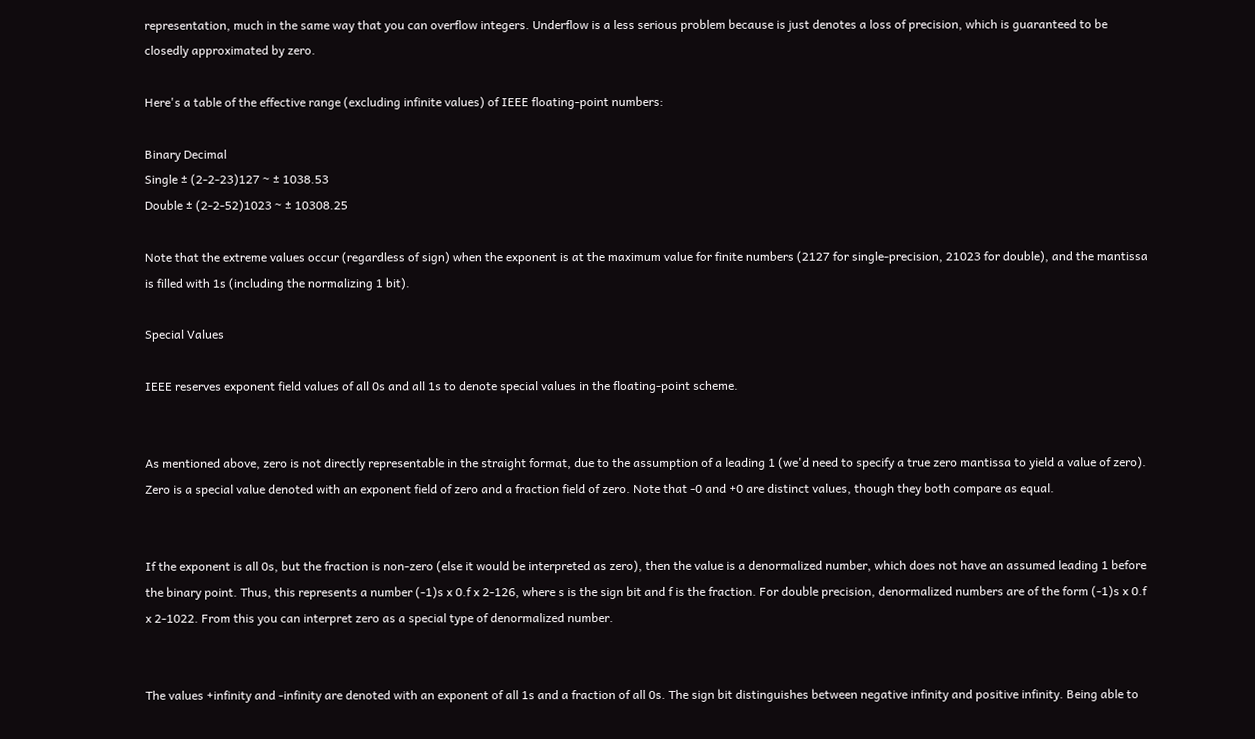representation, much in the same way that you can overflow integers. Underflow is a less serious problem because is just denotes a loss of precision, which is guaranteed to be closedly approximated by zero.

Here's a table of the effective range (excluding infinite values) of IEEE floating-point numbers:

Binary Decimal
Single ± (2-2-23)127 ~ ± 1038.53
Double ± (2-2-52)1023 ~ ± 10308.25

Note that the extreme values occur (regardless of sign) when the exponent is at the maximum value for finite numbers (2127 for single-precision, 21023 for double), and the mantissa is filled with 1s (including the normalizing 1 bit).

Special Values

IEEE reserves exponent field values of all 0s and all 1s to denote special values in the floating-point scheme.


As mentioned above, zero is not directly representable in the straight format, due to the assumption of a leading 1 (we'd need to specify a true zero mantissa to yield a value of zero). Zero is a special value denoted with an exponent field of zero and a fraction field of zero. Note that -0 and +0 are distinct values, though they both compare as equal.


If the exponent is all 0s, but the fraction is non-zero (else it would be interpreted as zero), then the value is a denormalized number, which does not have an assumed leading 1 before the binary point. Thus, this represents a number (-1)s x 0.f x 2-126, where s is the sign bit and f is the fraction. For double precision, denormalized numbers are of the form (-1)s x 0.f x 2-1022. From this you can interpret zero as a special type of denormalized number.


The values +infinity and -infinity are denoted with an exponent of all 1s and a fraction of all 0s. The sign bit distinguishes between negative infinity and positive infinity. Being able to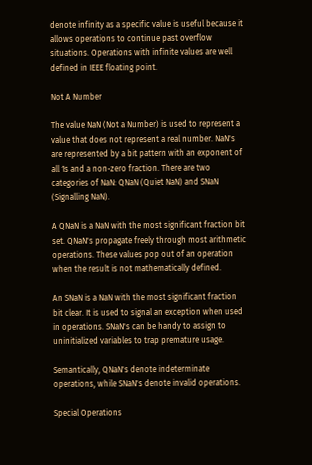denote infinity as a specific value is useful because it allows operations to continue past overflow situations. Operations with infinite values are well defined in IEEE floating point.

Not A Number

The value NaN (Not a Number) is used to represent a value that does not represent a real number. NaN's are represented by a bit pattern with an exponent of all 1s and a non-zero fraction. There are two categories of NaN: QNaN (Quiet NaN) and SNaN (Signalling NaN).

A QNaN is a NaN with the most significant fraction bit set. QNaN's propagate freely through most arithmetic operations. These values pop out of an operation when the result is not mathematically defined.

An SNaN is a NaN with the most significant fraction bit clear. It is used to signal an exception when used in operations. SNaN's can be handy to assign to uninitialized variables to trap premature usage.

Semantically, QNaN's denote indeterminate operations, while SNaN's denote invalid operations.

Special Operations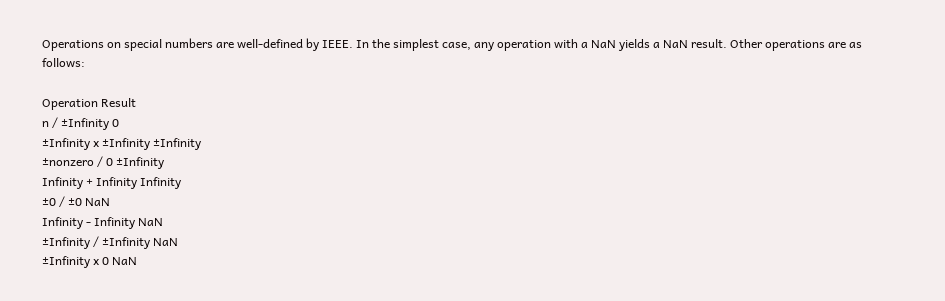Operations on special numbers are well-defined by IEEE. In the simplest case, any operation with a NaN yields a NaN result. Other operations are as follows:

Operation Result
n / ±Infinity 0
±Infinity x ±Infinity ±Infinity
±nonzero / 0 ±Infinity
Infinity + Infinity Infinity
±0 / ±0 NaN
Infinity - Infinity NaN
±Infinity / ±Infinity NaN
±Infinity x 0 NaN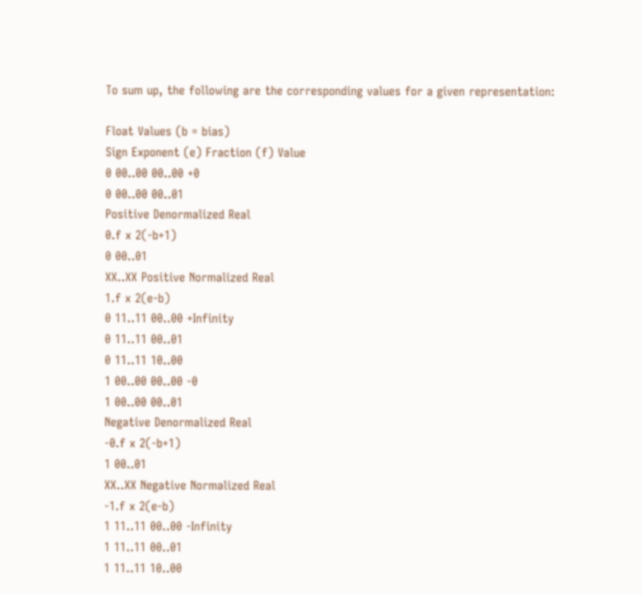To sum up, the following are the corresponding values for a given representation:

Float Values (b = bias)
Sign Exponent (e) Fraction (f) Value
0 00..00 00..00 +0
0 00..00 00..01
Positive Denormalized Real
0.f x 2(-b+1)
0 00..01
XX..XX Positive Normalized Real
1.f x 2(e-b)
0 11..11 00..00 +Infinity
0 11..11 00..01
0 11..11 10..00
1 00..00 00..00 -0
1 00..00 00..01
Negative Denormalized Real
-0.f x 2(-b+1)
1 00..01
XX..XX Negative Normalized Real
-1.f x 2(e-b)
1 11..11 00..00 -Infinity
1 11..11 00..01
1 11..11 10..00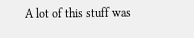A lot of this stuff was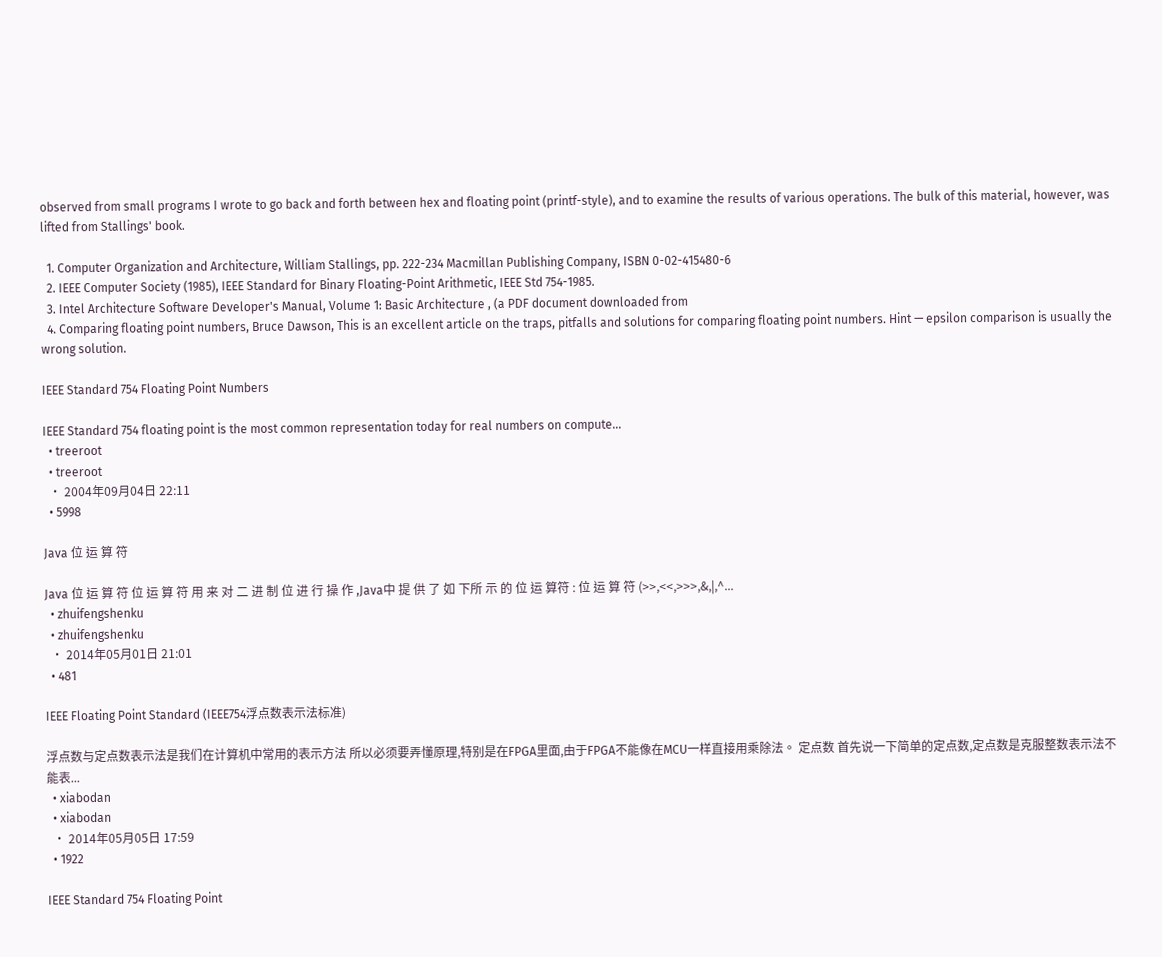observed from small programs I wrote to go back and forth between hex and floating point (printf-style), and to examine the results of various operations. The bulk of this material, however, was lifted from Stallings' book.

  1. Computer Organization and Architecture, William Stallings, pp. 222-234 Macmillan Publishing Company, ISBN 0-02-415480-6
  2. IEEE Computer Society (1985), IEEE Standard for Binary Floating-Point Arithmetic, IEEE Std 754-1985.
  3. Intel Architecture Software Developer's Manual, Volume 1: Basic Architecture , (a PDF document downloaded from
  4. Comparing floating point numbers, Bruce Dawson, This is an excellent article on the traps, pitfalls and solutions for comparing floating point numbers. Hint — epsilon comparison is usually the wrong solution.

IEEE Standard 754 Floating Point Numbers

IEEE Standard 754 floating point is the most common representation today for real numbers on compute...
  • treeroot
  • treeroot
  • 2004年09月04日 22:11
  • 5998

Java 位 运 算 符

Java 位 运 算 符 位 运 算 符 用 来 对 二 进 制 位 进 行 操 作 ,Java中 提 供 了 如 下所 示 的 位 运 算符 : 位 运 算 符 (>>,<<,>>>,&,|,^...
  • zhuifengshenku
  • zhuifengshenku
  • 2014年05月01日 21:01
  • 481

IEEE Floating Point Standard (IEEE754浮点数表示法标准)

浮点数与定点数表示法是我们在计算机中常用的表示方法 所以必须要弄懂原理,特别是在FPGA里面,由于FPGA不能像在MCU一样直接用乘除法。 定点数 首先说一下简单的定点数,定点数是克服整数表示法不能表...
  • xiabodan
  • xiabodan
  • 2014年05月05日 17:59
  • 1922

IEEE Standard 754 Floating Point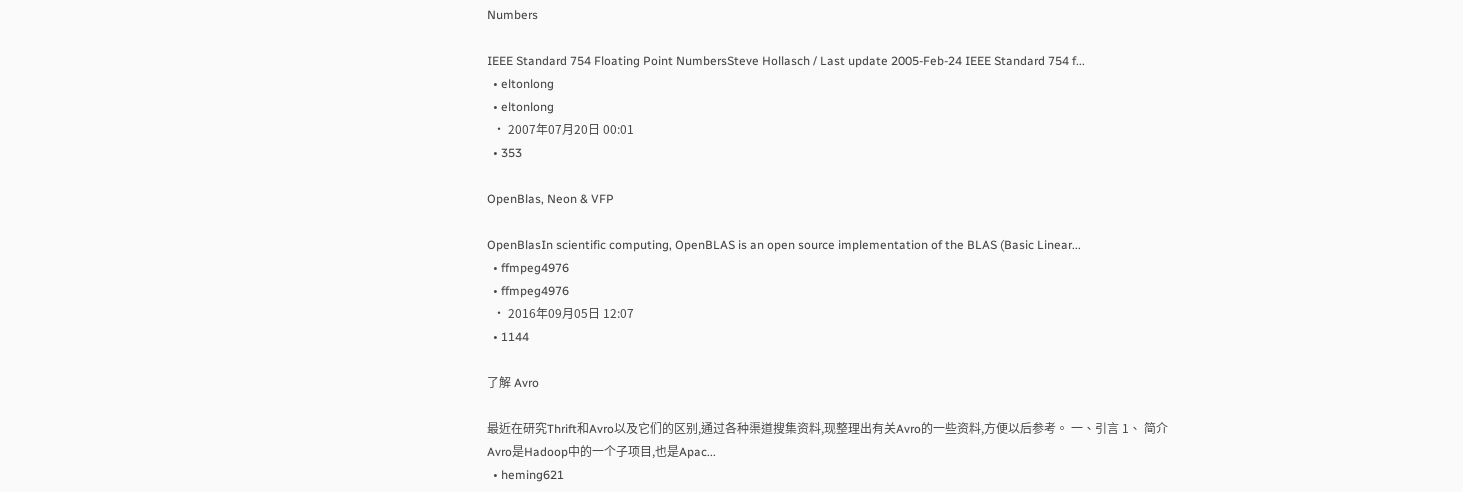Numbers

IEEE Standard 754 Floating Point NumbersSteve Hollasch / Last update 2005-Feb-24 IEEE Standard 754 f...
  • eltonlong
  • eltonlong
  • 2007年07月20日 00:01
  • 353

OpenBlas, Neon & VFP

OpenBlasIn scientific computing, OpenBLAS is an open source implementation of the BLAS (Basic Linear...
  • ffmpeg4976
  • ffmpeg4976
  • 2016年09月05日 12:07
  • 1144

了解 Avro

最近在研究Thrift和Avro以及它们的区别,通过各种渠道搜集资料,现整理出有关Avro的一些资料,方便以后参考。 一、引言 1、 简介 Avro是Hadoop中的一个子项目,也是Apac...
  • heming621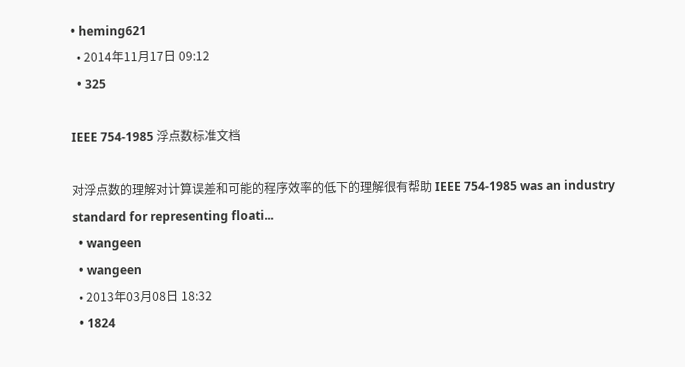• heming621
  • 2014年11月17日 09:12
  • 325

IEEE 754-1985 浮点数标准文档

对浮点数的理解对计算误差和可能的程序效率的低下的理解很有帮助 IEEE 754-1985 was an industry standard for representing floati...
  • wangeen
  • wangeen
  • 2013年03月08日 18:32
  • 1824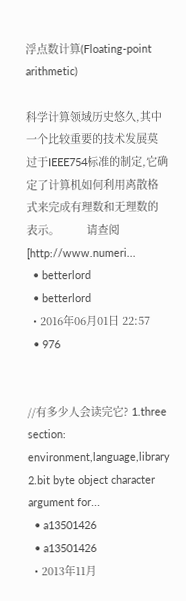浮点数计算(Floating-point arithmetic)

科学计算领域历史悠久,其中一个比较重要的技术发展莫过于IEEE754标准的制定,它确定了计算机如何利用离散格式来完成有理数和无理数的表示。         请查阅[http://www.numeri...
  • betterlord
  • betterlord
  • 2016年06月01日 22:57
  • 976


//有多少人会读完它? 1.three section: environment,language,library 2.bit byte object character argument for...
  • a13501426
  • a13501426
  • 2013年11月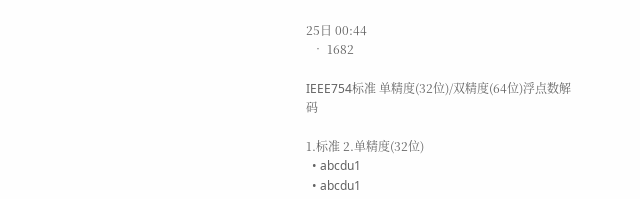25日 00:44
  • 1682

IEEE754标准 单精度(32位)/双精度(64位)浮点数解码

1.标准 2.单精度(32位)
  • abcdu1
  • abcdu1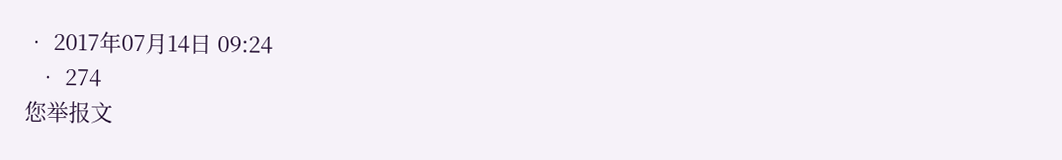• 2017年07月14日 09:24
  • 274
您举报文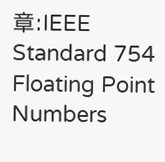章:IEEE Standard 754 Floating Point Numbers